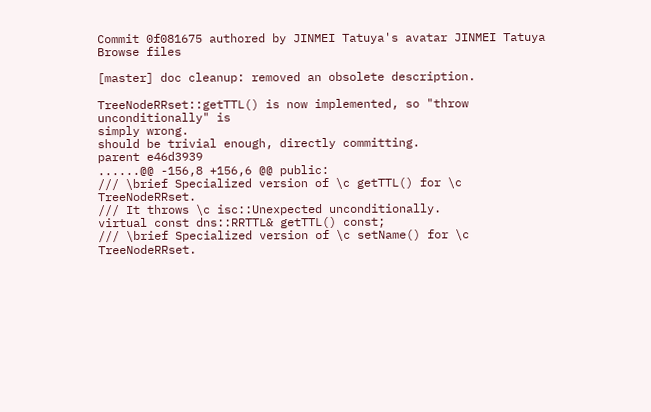Commit 0f081675 authored by JINMEI Tatuya's avatar JINMEI Tatuya
Browse files

[master] doc cleanup: removed an obsolete description.

TreeNodeRRset::getTTL() is now implemented, so "throw unconditionally" is
simply wrong.
should be trivial enough, directly committing.
parent e46d3939
......@@ -156,8 +156,6 @@ public:
/// \brief Specialized version of \c getTTL() for \c TreeNodeRRset.
/// It throws \c isc::Unexpected unconditionally.
virtual const dns::RRTTL& getTTL() const;
/// \brief Specialized version of \c setName() for \c TreeNodeRRset.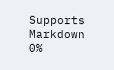Supports Markdown
0%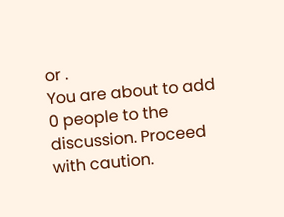or .
You are about to add 0 people to the discussion. Proceed with caution.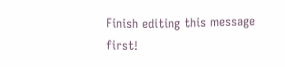Finish editing this message first!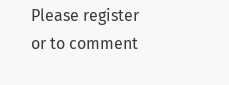Please register or to comment